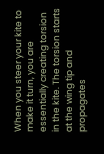When you steer your kite to make it turn, you are essentially creating torsion in the kite. The torsion starts at the wing tip and propagates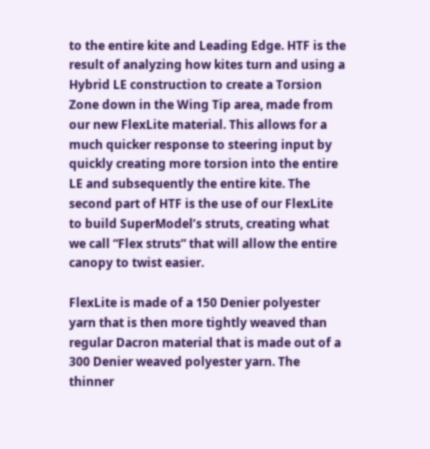to the entire kite and Leading Edge. HTF is the result of analyzing how kites turn and using a Hybrid LE construction to create a Torsion Zone down in the Wing Tip area, made from our new FlexLite material. This allows for a much quicker response to steering input by quickly creating more torsion into the entire LE and subsequently the entire kite. The second part of HTF is the use of our FlexLite to build SuperModel’s struts, creating what we call “Flex struts” that will allow the entire canopy to twist easier.

FlexLite is made of a 150 Denier polyester yarn that is then more tightly weaved than regular Dacron material that is made out of a 300 Denier weaved polyester yarn. The thinner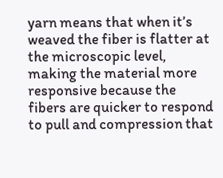yarn means that when it’s weaved the fiber is flatter at the microscopic level, making the material more responsive because the fibers are quicker to respond to pull and compression that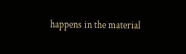happens in the material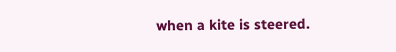when a kite is steered.